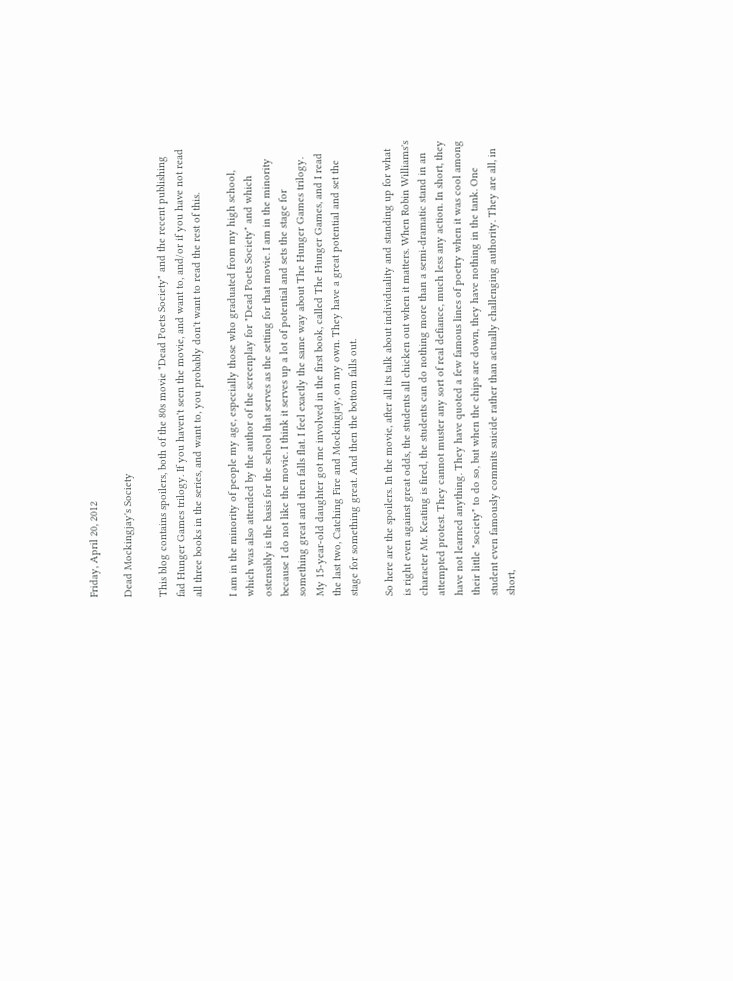Friday, April 20, 2012

Dead Mockingjay's Society

This blog contains spoilers, both of the 80s movie "Dead Poets Society" and the recent publishing fad Hunger Games trilogy. If you haven't seen the movie, and want to, and/or if you have not read all three books in the series, and want to, you probably don't want to read the rest of this.

I am in the minority of people my age, especially those who graduated from my high school, which was also attended by the author of the screenplay for "Dead Poets Society" and which ostensibly is the basis for the school that serves as the setting for that movie. I am in the minority because I do not like the movie. I think it serves up a lot of potential and sets the stage for something great and then falls flat. I feel exactly the same way about The Hunger Games trilogy. My 15-year-old daughter got me involved in the first book, called The Hunger Games, and I read the last two, Catching Fire and Mockingjay, on my own. They have a great potential and set the stage for something great. And then the bottom falls out.

So here are the spoilers. In the movie, after all its talk about individuality and standing up for what is right even against great odds, the students all chicken out when it matters. When Robin Williams's character Mr. Keating is fired, the students can do nothing more than a semi-dramatic stand in an attempted protest. They cannot muster any sort of real defiance, much less any action. In short, they have not learned anything. They have quoted a few famous lines of poetry when it was cool among their little "society" to do so, but when the chips are down, they have nothing in the tank. One student even famously commits suicide rather than actually challenging authority. They are all, in short,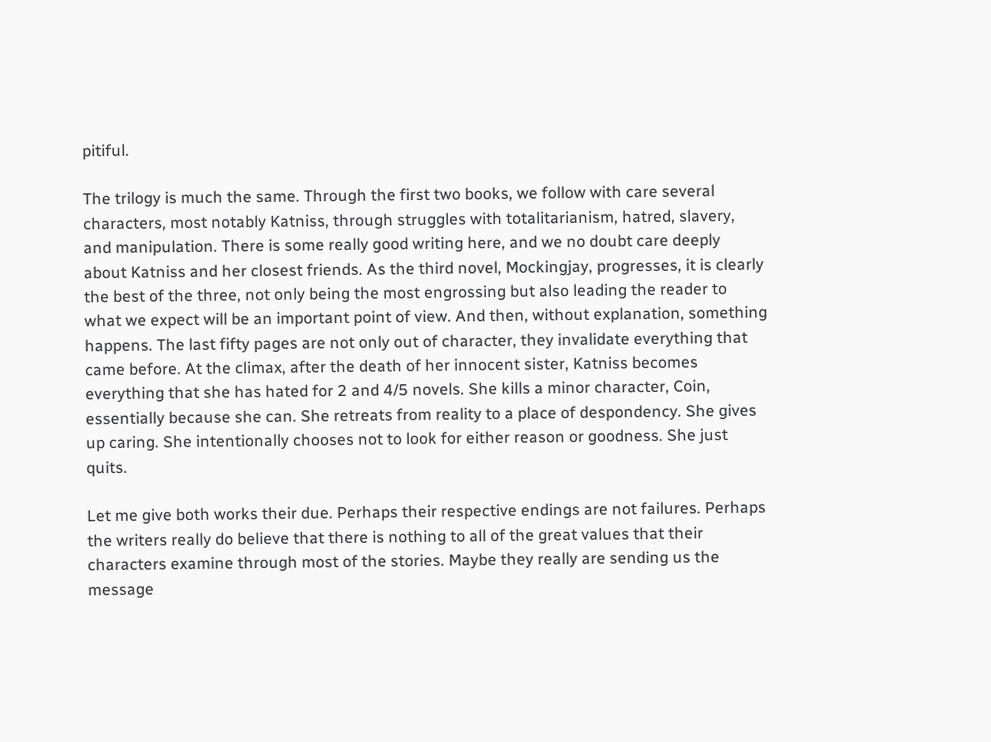pitiful.

The trilogy is much the same. Through the first two books, we follow with care several characters, most notably Katniss, through struggles with totalitarianism, hatred, slavery, and manipulation. There is some really good writing here, and we no doubt care deeply about Katniss and her closest friends. As the third novel, Mockingjay, progresses, it is clearly the best of the three, not only being the most engrossing but also leading the reader to what we expect will be an important point of view. And then, without explanation, something happens. The last fifty pages are not only out of character, they invalidate everything that came before. At the climax, after the death of her innocent sister, Katniss becomes everything that she has hated for 2 and 4/5 novels. She kills a minor character, Coin, essentially because she can. She retreats from reality to a place of despondency. She gives up caring. She intentionally chooses not to look for either reason or goodness. She just quits.

Let me give both works their due. Perhaps their respective endings are not failures. Perhaps the writers really do believe that there is nothing to all of the great values that their characters examine through most of the stories. Maybe they really are sending us the message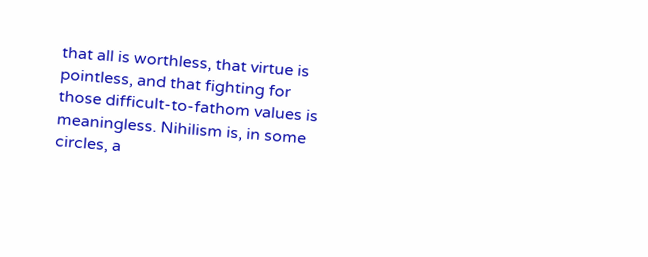that all is worthless, that virtue is pointless, and that fighting for those difficult-to-fathom values is meaningless. Nihilism is, in some circles, a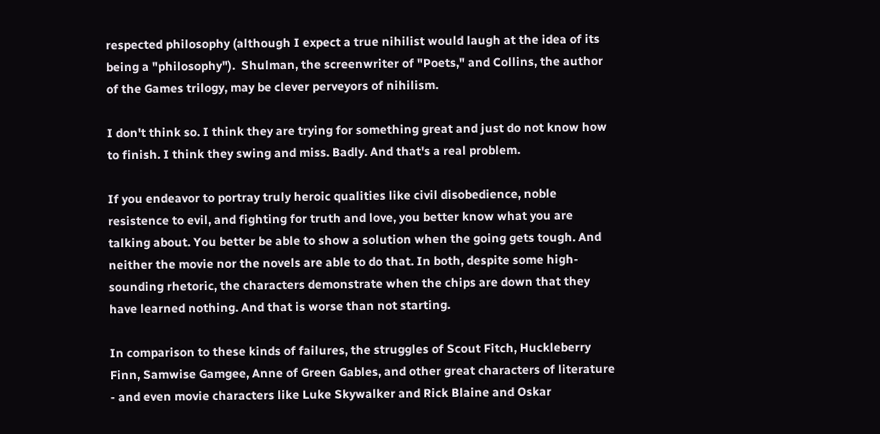respected philosophy (although I expect a true nihilist would laugh at the idea of its being a "philosophy").  Shulman, the screenwriter of "Poets," and Collins, the author of the Games trilogy, may be clever perveyors of nihilism.

I don't think so. I think they are trying for something great and just do not know how to finish. I think they swing and miss. Badly. And that's a real problem.

If you endeavor to portray truly heroic qualities like civil disobedience, noble resistence to evil, and fighting for truth and love, you better know what you are talking about. You better be able to show a solution when the going gets tough. And neither the movie nor the novels are able to do that. In both, despite some high-sounding rhetoric, the characters demonstrate when the chips are down that they have learned nothing. And that is worse than not starting.

In comparison to these kinds of failures, the struggles of Scout Fitch, Huckleberry Finn, Samwise Gamgee, Anne of Green Gables, and other great characters of literature - and even movie characters like Luke Skywalker and Rick Blaine and Oskar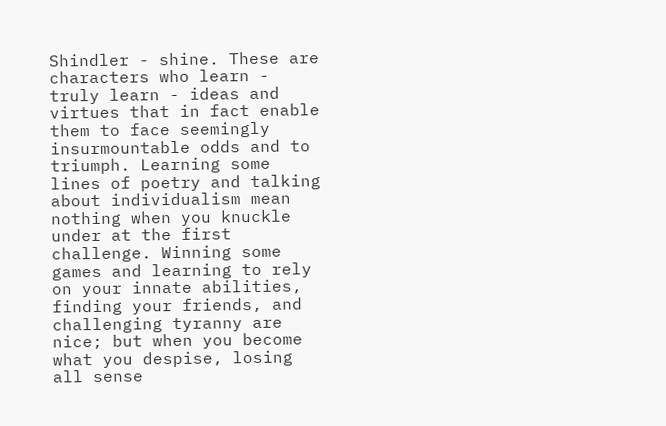Shindler - shine. These are characters who learn - truly learn - ideas and virtues that in fact enable them to face seemingly insurmountable odds and to triumph. Learning some lines of poetry and talking about individualism mean nothing when you knuckle under at the first challenge. Winning some games and learning to rely on your innate abilities, finding your friends, and challenging tyranny are nice; but when you become what you despise, losing all sense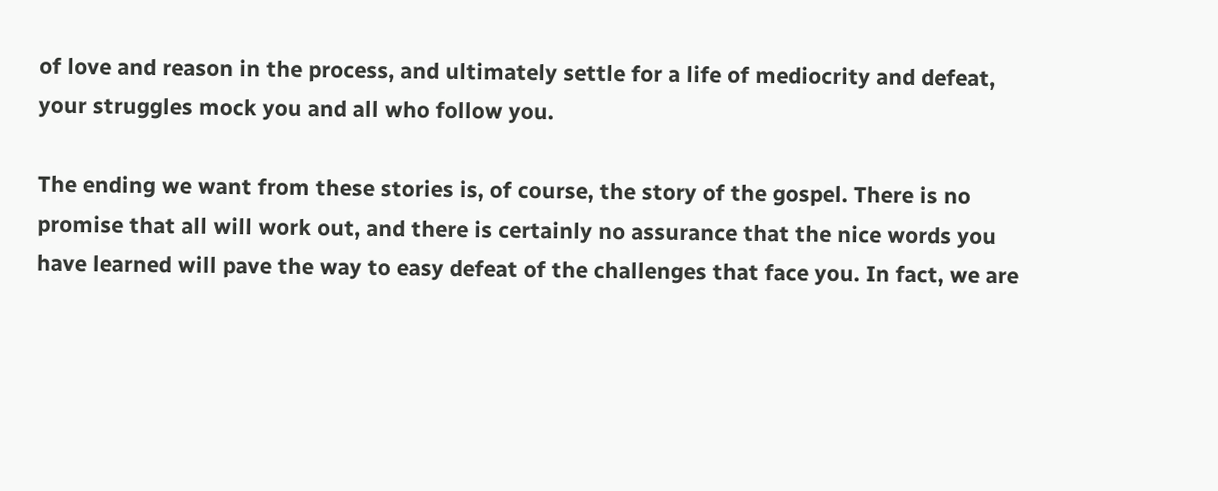of love and reason in the process, and ultimately settle for a life of mediocrity and defeat, your struggles mock you and all who follow you.

The ending we want from these stories is, of course, the story of the gospel. There is no promise that all will work out, and there is certainly no assurance that the nice words you have learned will pave the way to easy defeat of the challenges that face you. In fact, we are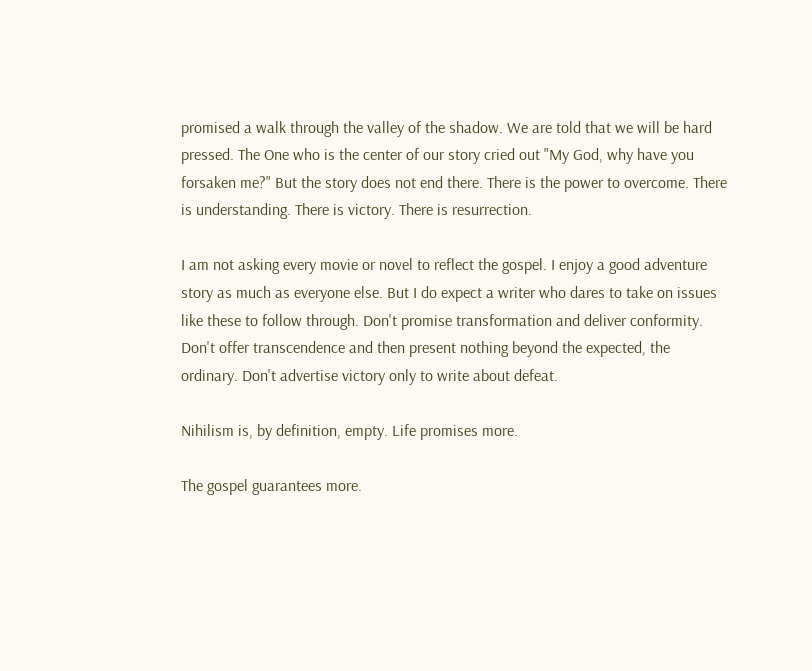promised a walk through the valley of the shadow. We are told that we will be hard pressed. The One who is the center of our story cried out "My God, why have you forsaken me?" But the story does not end there. There is the power to overcome. There is understanding. There is victory. There is resurrection.

I am not asking every movie or novel to reflect the gospel. I enjoy a good adventure story as much as everyone else. But I do expect a writer who dares to take on issues like these to follow through. Don't promise transformation and deliver conformity. Don't offer transcendence and then present nothing beyond the expected, the ordinary. Don't advertise victory only to write about defeat.

Nihilism is, by definition, empty. Life promises more.

The gospel guarantees more.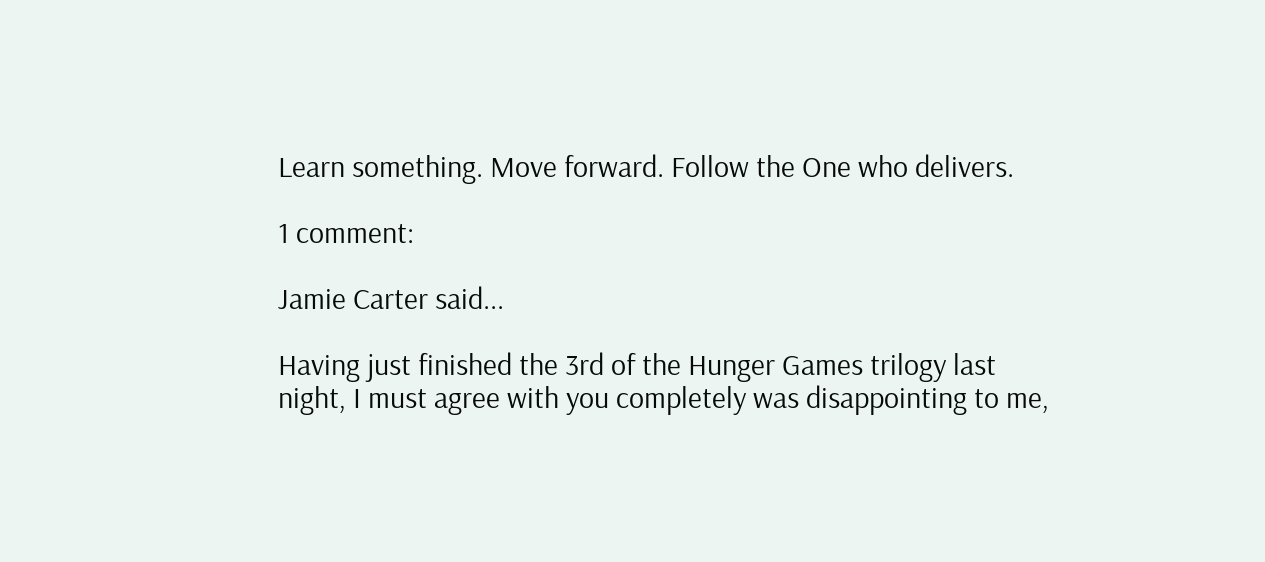Learn something. Move forward. Follow the One who delivers.

1 comment:

Jamie Carter said...

Having just finished the 3rd of the Hunger Games trilogy last night, I must agree with you completely was disappointing to me,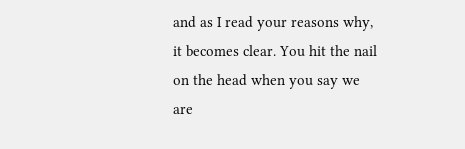and as I read your reasons why, it becomes clear. You hit the nail on the head when you say we are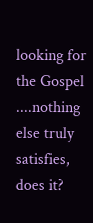looking for the Gospel ....nothing else truly satisfies, does it?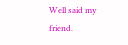Well said my friend.